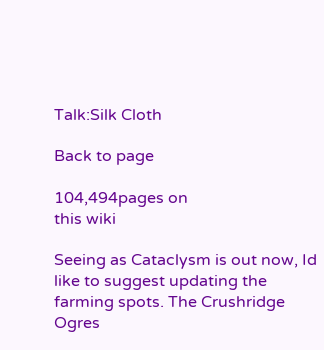Talk:Silk Cloth

Back to page

104,494pages on
this wiki

Seeing as Cataclysm is out now, Id like to suggest updating the farming spots. The Crushridge Ogres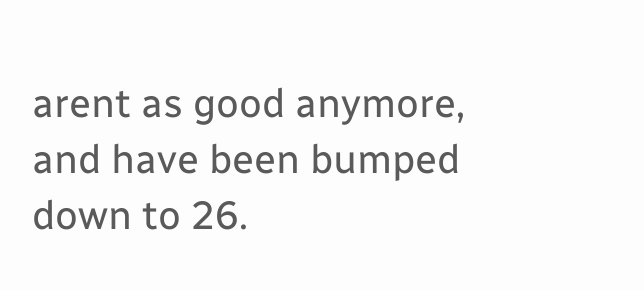arent as good anymore, and have been bumped down to 26.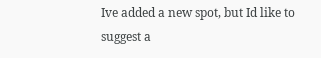Ive added a new spot, but Id like to suggest a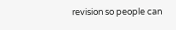revision so people can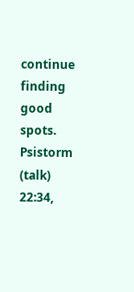continue finding good spots. Psistorm (talk) 22:34,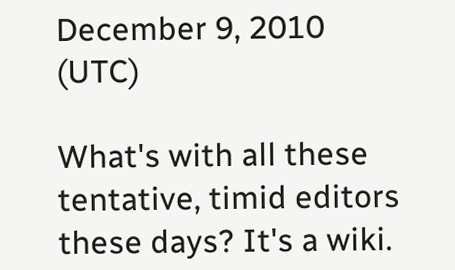December 9, 2010 (UTC)

What's with all these tentative, timid editors these days? It's a wiki.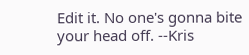Edit it. No one's gonna bite your head off. --Kris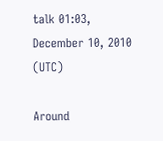talk 01:03, December 10, 2010 (UTC)

Around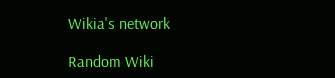Wikia's network

Random Wiki